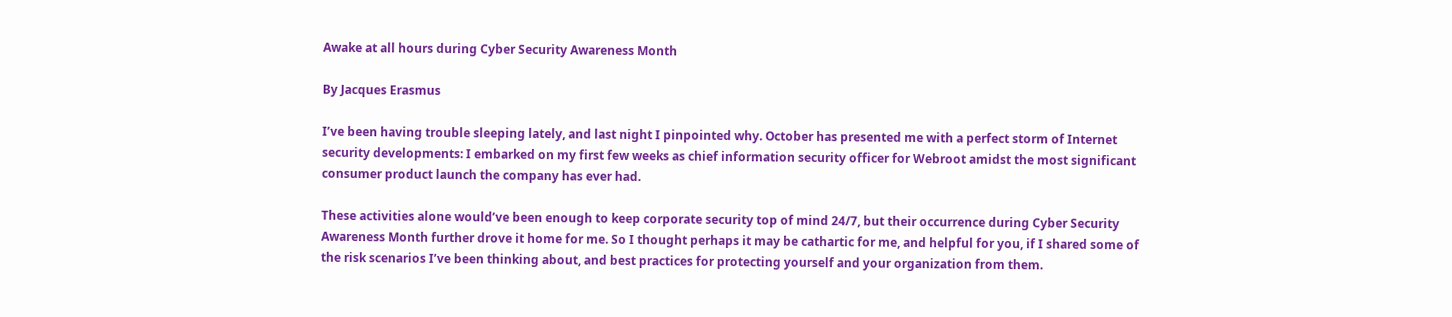Awake at all hours during Cyber Security Awareness Month

By Jacques Erasmus

I’ve been having trouble sleeping lately, and last night I pinpointed why. October has presented me with a perfect storm of Internet security developments: I embarked on my first few weeks as chief information security officer for Webroot amidst the most significant consumer product launch the company has ever had.

These activities alone would’ve been enough to keep corporate security top of mind 24/7, but their occurrence during Cyber Security Awareness Month further drove it home for me. So I thought perhaps it may be cathartic for me, and helpful for you, if I shared some of the risk scenarios I’ve been thinking about, and best practices for protecting yourself and your organization from them.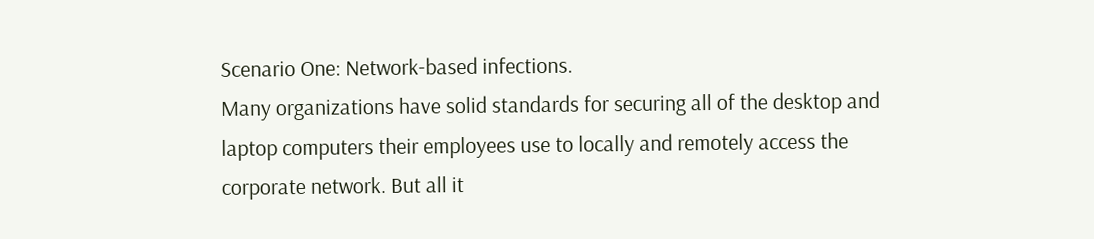Scenario One: Network-based infections.
Many organizations have solid standards for securing all of the desktop and laptop computers their employees use to locally and remotely access the corporate network. But all it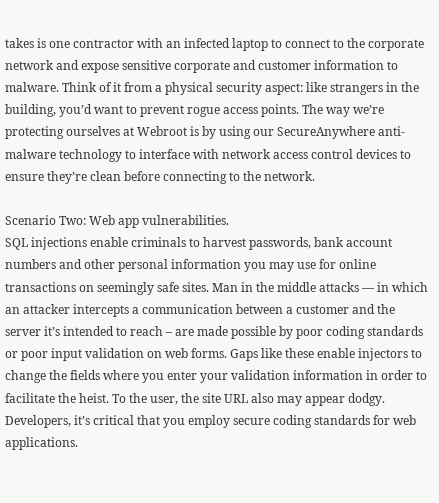takes is one contractor with an infected laptop to connect to the corporate network and expose sensitive corporate and customer information to malware. Think of it from a physical security aspect: like strangers in the building, you’d want to prevent rogue access points. The way we’re protecting ourselves at Webroot is by using our SecureAnywhere anti-malware technology to interface with network access control devices to ensure they’re clean before connecting to the network.

Scenario Two: Web app vulnerabilities.
SQL injections enable criminals to harvest passwords, bank account numbers and other personal information you may use for online transactions on seemingly safe sites. Man in the middle attacks — in which an attacker intercepts a communication between a customer and the server it’s intended to reach – are made possible by poor coding standards or poor input validation on web forms. Gaps like these enable injectors to change the fields where you enter your validation information in order to facilitate the heist. To the user, the site URL also may appear dodgy. Developers, it’s critical that you employ secure coding standards for web applications.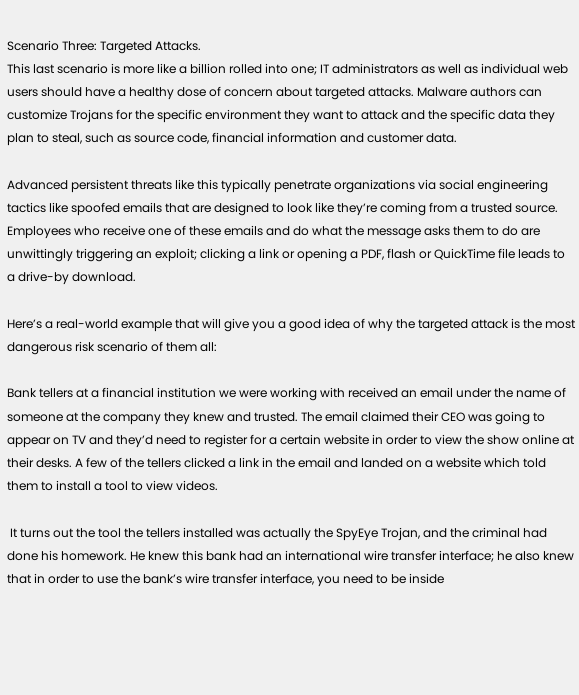Scenario Three: Targeted Attacks.
This last scenario is more like a billion rolled into one; IT administrators as well as individual web users should have a healthy dose of concern about targeted attacks. Malware authors can customize Trojans for the specific environment they want to attack and the specific data they plan to steal, such as source code, financial information and customer data.

Advanced persistent threats like this typically penetrate organizations via social engineering tactics like spoofed emails that are designed to look like they’re coming from a trusted source. Employees who receive one of these emails and do what the message asks them to do are unwittingly triggering an exploit; clicking a link or opening a PDF, flash or QuickTime file leads to a drive-by download.

Here’s a real-world example that will give you a good idea of why the targeted attack is the most dangerous risk scenario of them all:

Bank tellers at a financial institution we were working with received an email under the name of someone at the company they knew and trusted. The email claimed their CEO was going to appear on TV and they’d need to register for a certain website in order to view the show online at their desks. A few of the tellers clicked a link in the email and landed on a website which told them to install a tool to view videos.

 It turns out the tool the tellers installed was actually the SpyEye Trojan, and the criminal had done his homework. He knew this bank had an international wire transfer interface; he also knew that in order to use the bank’s wire transfer interface, you need to be inside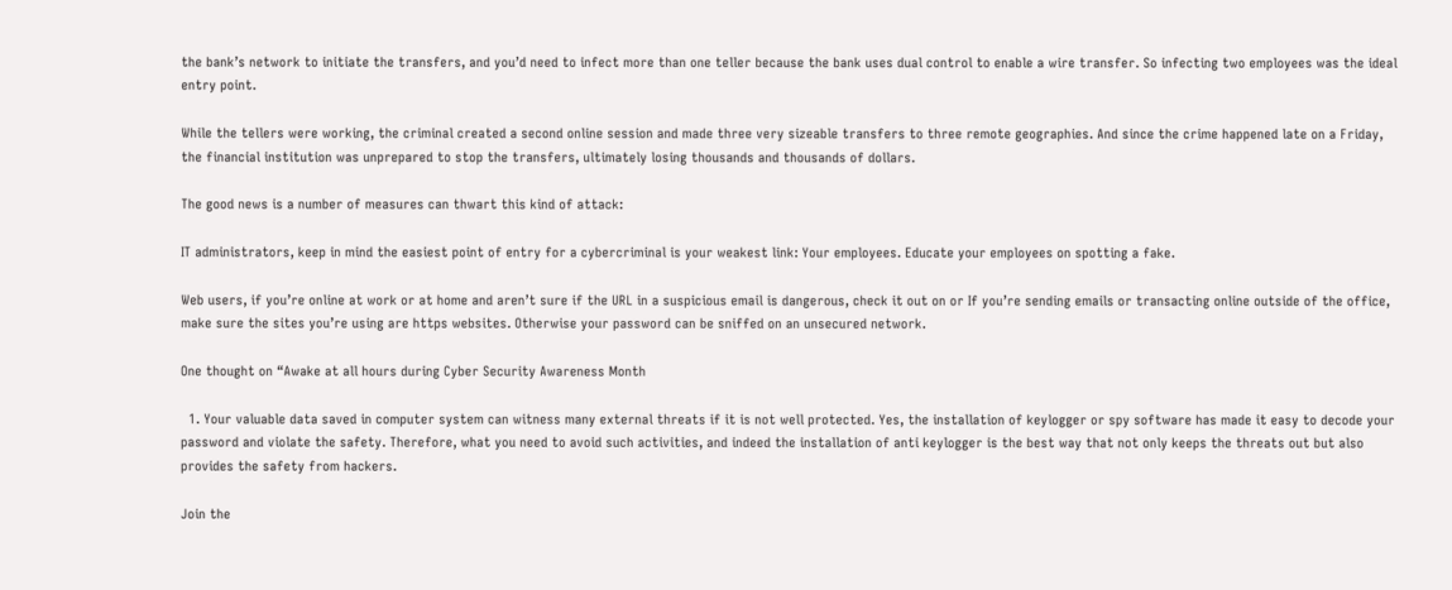the bank’s network to initiate the transfers, and you’d need to infect more than one teller because the bank uses dual control to enable a wire transfer. So infecting two employees was the ideal entry point.

While the tellers were working, the criminal created a second online session and made three very sizeable transfers to three remote geographies. And since the crime happened late on a Friday, the financial institution was unprepared to stop the transfers, ultimately losing thousands and thousands of dollars.

The good news is a number of measures can thwart this kind of attack:

IT administrators, keep in mind the easiest point of entry for a cybercriminal is your weakest link: Your employees. Educate your employees on spotting a fake.

Web users, if you’re online at work or at home and aren’t sure if the URL in a suspicious email is dangerous, check it out on or If you’re sending emails or transacting online outside of the office, make sure the sites you’re using are https websites. Otherwise your password can be sniffed on an unsecured network.

One thought on “Awake at all hours during Cyber Security Awareness Month

  1. Your valuable data saved in computer system can witness many external threats if it is not well protected. Yes, the installation of keylogger or spy software has made it easy to decode your password and violate the safety. Therefore, what you need to avoid such activities, and indeed the installation of anti keylogger is the best way that not only keeps the threats out but also provides the safety from hackers.

Join the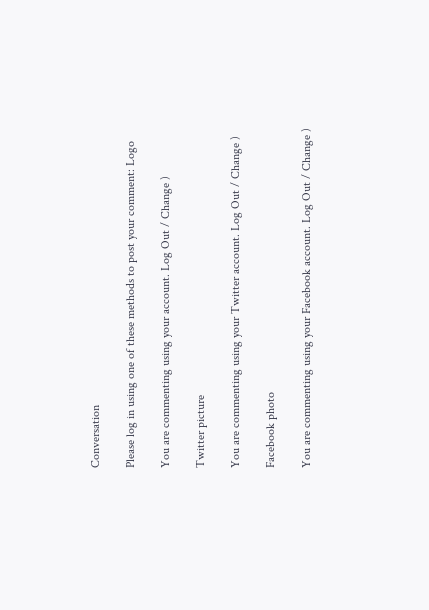Conversation

Please log in using one of these methods to post your comment: Logo

You are commenting using your account. Log Out / Change )

Twitter picture

You are commenting using your Twitter account. Log Out / Change )

Facebook photo

You are commenting using your Facebook account. Log Out / Change )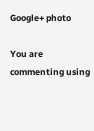Google+ photo

You are commenting using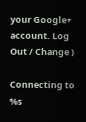your Google+ account. Log Out / Change )

Connecting to %s